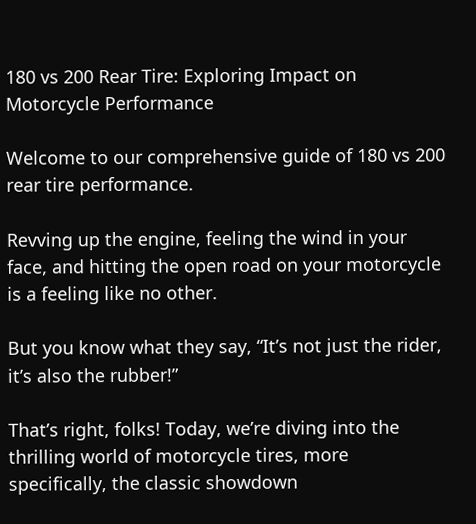180 vs 200 Rear Tire: Exploring Impact on Motorcycle Performance

Welcome to our comprehensive guide of 180 vs 200 rear tire performance.

Revving up the engine, feeling the wind in your face, and hitting the open road on your motorcycle is a feeling like no other.

But you know what they say, “It’s not just the rider, it’s also the rubber!”

That’s right, folks! Today, we’re diving into the thrilling world of motorcycle tires, more specifically, the classic showdown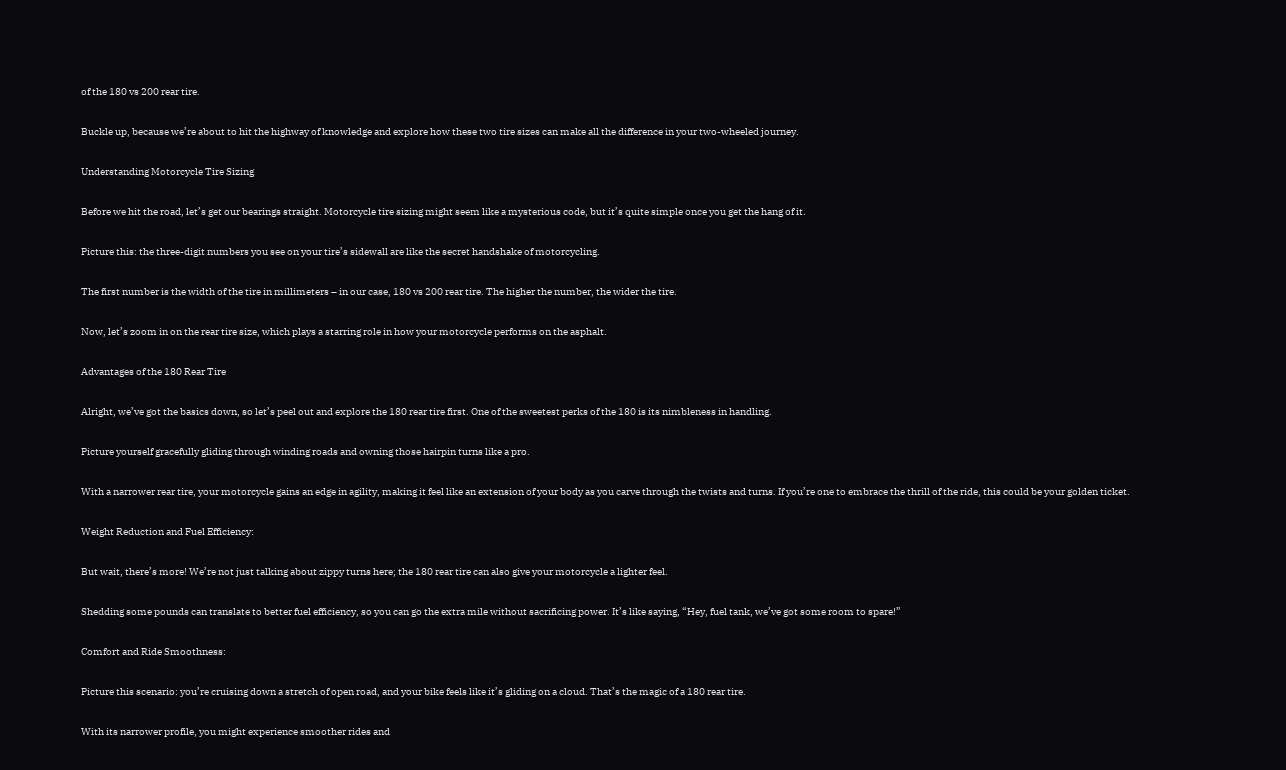of the 180 vs 200 rear tire.

Buckle up, because we’re about to hit the highway of knowledge and explore how these two tire sizes can make all the difference in your two-wheeled journey.

Understanding Motorcycle Tire Sizing

Before we hit the road, let’s get our bearings straight. Motorcycle tire sizing might seem like a mysterious code, but it’s quite simple once you get the hang of it.

Picture this: the three-digit numbers you see on your tire’s sidewall are like the secret handshake of motorcycling.

The first number is the width of the tire in millimeters – in our case, 180 vs 200 rear tire. The higher the number, the wider the tire.

Now, let’s zoom in on the rear tire size, which plays a starring role in how your motorcycle performs on the asphalt.

Advantages of the 180 Rear Tire

Alright, we’ve got the basics down, so let’s peel out and explore the 180 rear tire first. One of the sweetest perks of the 180 is its nimbleness in handling.

Picture yourself gracefully gliding through winding roads and owning those hairpin turns like a pro.

With a narrower rear tire, your motorcycle gains an edge in agility, making it feel like an extension of your body as you carve through the twists and turns. If you’re one to embrace the thrill of the ride, this could be your golden ticket.

Weight Reduction and Fuel Efficiency:

But wait, there’s more! We’re not just talking about zippy turns here; the 180 rear tire can also give your motorcycle a lighter feel.

Shedding some pounds can translate to better fuel efficiency, so you can go the extra mile without sacrificing power. It’s like saying, “Hey, fuel tank, we’ve got some room to spare!”

Comfort and Ride Smoothness:

Picture this scenario: you’re cruising down a stretch of open road, and your bike feels like it’s gliding on a cloud. That’s the magic of a 180 rear tire.

With its narrower profile, you might experience smoother rides and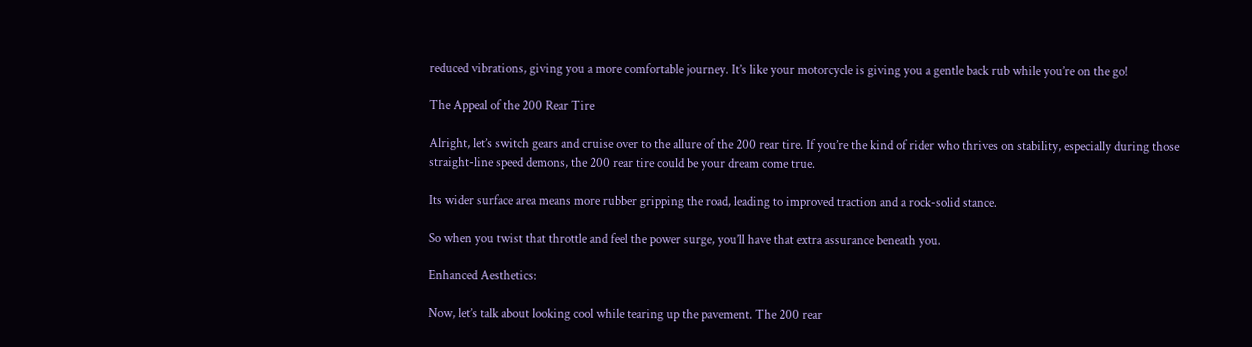reduced vibrations, giving you a more comfortable journey. It’s like your motorcycle is giving you a gentle back rub while you’re on the go!

The Appeal of the 200 Rear Tire

Alright, let’s switch gears and cruise over to the allure of the 200 rear tire. If you’re the kind of rider who thrives on stability, especially during those straight-line speed demons, the 200 rear tire could be your dream come true.

Its wider surface area means more rubber gripping the road, leading to improved traction and a rock-solid stance.

So when you twist that throttle and feel the power surge, you’ll have that extra assurance beneath you.

Enhanced Aesthetics:

Now, let’s talk about looking cool while tearing up the pavement. The 200 rear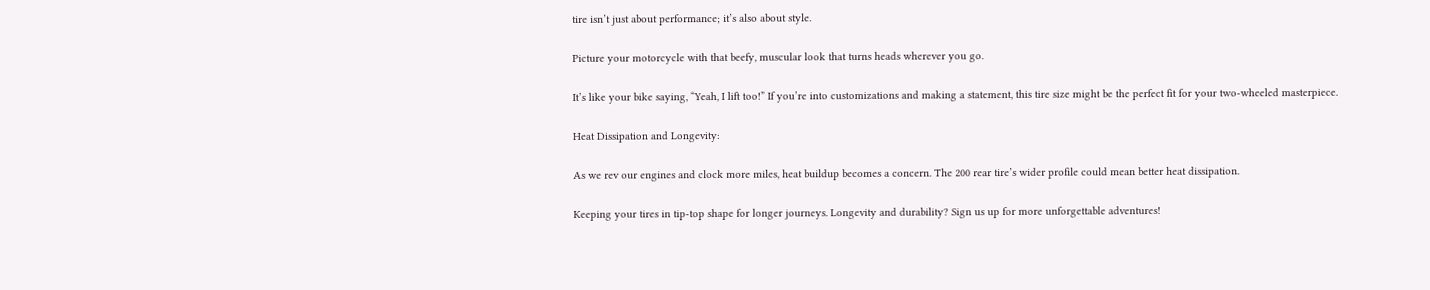tire isn’t just about performance; it’s also about style.

Picture your motorcycle with that beefy, muscular look that turns heads wherever you go.

It’s like your bike saying, “Yeah, I lift too!” If you’re into customizations and making a statement, this tire size might be the perfect fit for your two-wheeled masterpiece.

Heat Dissipation and Longevity:

As we rev our engines and clock more miles, heat buildup becomes a concern. The 200 rear tire’s wider profile could mean better heat dissipation.

Keeping your tires in tip-top shape for longer journeys. Longevity and durability? Sign us up for more unforgettable adventures!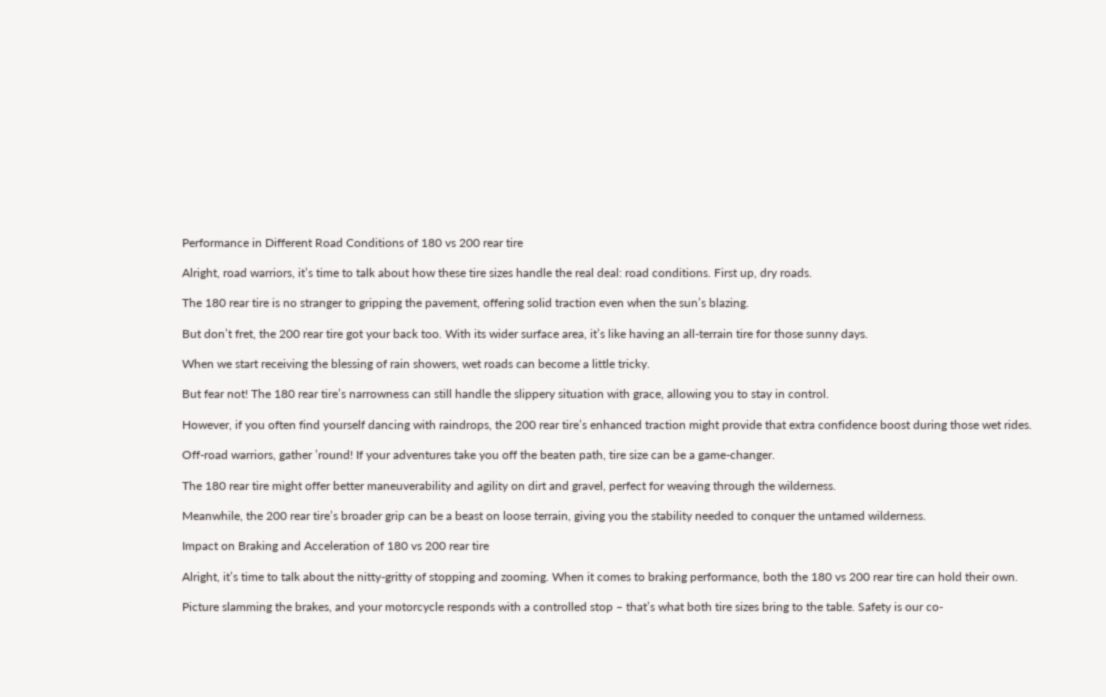Performance in Different Road Conditions of 180 vs 200 rear tire

Alright, road warriors, it’s time to talk about how these tire sizes handle the real deal: road conditions. First up, dry roads.

The 180 rear tire is no stranger to gripping the pavement, offering solid traction even when the sun’s blazing.

But don’t fret, the 200 rear tire got your back too. With its wider surface area, it’s like having an all-terrain tire for those sunny days.

When we start receiving the blessing of rain showers, wet roads can become a little tricky.

But fear not! The 180 rear tire’s narrowness can still handle the slippery situation with grace, allowing you to stay in control.

However, if you often find yourself dancing with raindrops, the 200 rear tire’s enhanced traction might provide that extra confidence boost during those wet rides.

Off-road warriors, gather ’round! If your adventures take you off the beaten path, tire size can be a game-changer.

The 180 rear tire might offer better maneuverability and agility on dirt and gravel, perfect for weaving through the wilderness.

Meanwhile, the 200 rear tire’s broader grip can be a beast on loose terrain, giving you the stability needed to conquer the untamed wilderness.

Impact on Braking and Acceleration of 180 vs 200 rear tire

Alright, it’s time to talk about the nitty-gritty of stopping and zooming. When it comes to braking performance, both the 180 vs 200 rear tire can hold their own.

Picture slamming the brakes, and your motorcycle responds with a controlled stop – that’s what both tire sizes bring to the table. Safety is our co-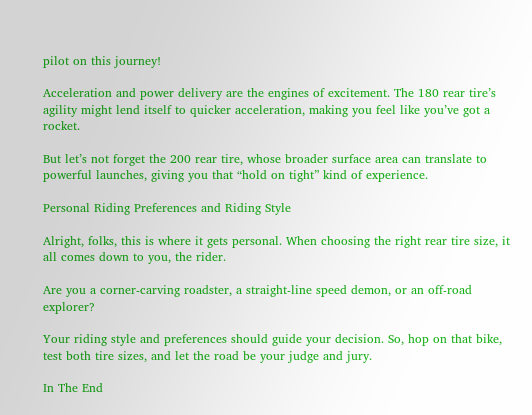pilot on this journey!

Acceleration and power delivery are the engines of excitement. The 180 rear tire’s agility might lend itself to quicker acceleration, making you feel like you’ve got a rocket.

But let’s not forget the 200 rear tire, whose broader surface area can translate to powerful launches, giving you that “hold on tight” kind of experience.

Personal Riding Preferences and Riding Style

Alright, folks, this is where it gets personal. When choosing the right rear tire size, it all comes down to you, the rider.

Are you a corner-carving roadster, a straight-line speed demon, or an off-road explorer?

Your riding style and preferences should guide your decision. So, hop on that bike, test both tire sizes, and let the road be your judge and jury.

In The End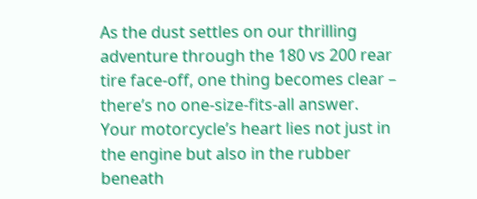As the dust settles on our thrilling adventure through the 180 vs 200 rear tire face-off, one thing becomes clear – there’s no one-size-fits-all answer. Your motorcycle’s heart lies not just in the engine but also in the rubber beneath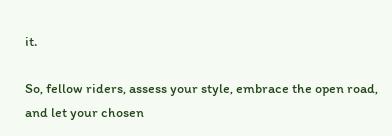it.

So, fellow riders, assess your style, embrace the open road, and let your chosen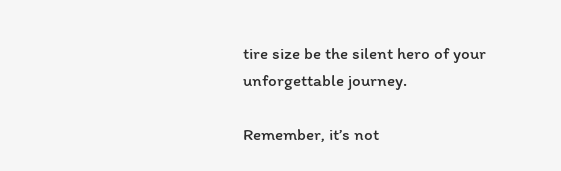tire size be the silent hero of your unforgettable journey.

Remember, it’s not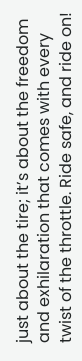just about the tire; it’s about the freedom and exhilaration that comes with every twist of the throttle. Ride safe, and ride on!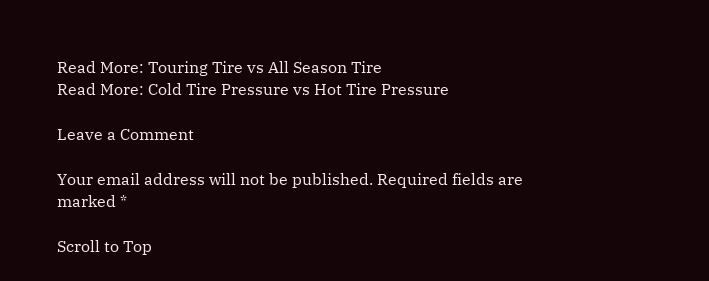Read More: Touring Tire vs All Season Tire
Read More: Cold Tire Pressure vs Hot Tire Pressure

Leave a Comment

Your email address will not be published. Required fields are marked *

Scroll to Top